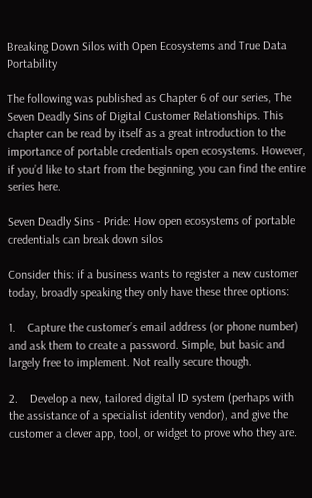Breaking Down Silos with Open Ecosystems and True Data Portability

The following was published as Chapter 6 of our series, The Seven Deadly Sins of Digital Customer Relationships. This chapter can be read by itself as a great introduction to the importance of portable credentials open ecosystems. However, if you’d like to start from the beginning, you can find the entire series here.

Seven Deadly Sins - Pride: How open ecosystems of portable credentials can break down silos

Consider this: if a business wants to register a new customer today, broadly speaking they only have these three options:

1.    Capture the customer’s email address (or phone number) and ask them to create a password. Simple, but basic and largely free to implement. Not really secure though.

2.    Develop a new, tailored digital ID system (perhaps with the assistance of a specialist identity vendor), and give the customer a clever app, tool, or widget to prove who they are.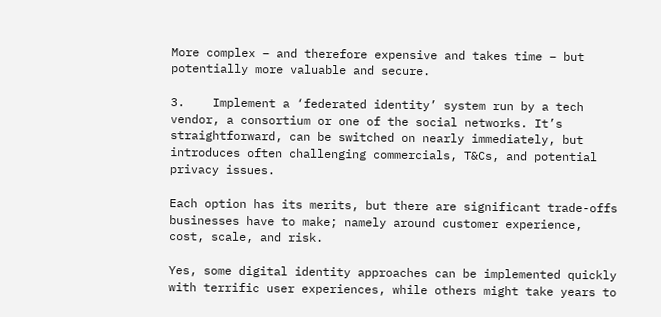More complex – and therefore expensive and takes time – but potentially more valuable and secure.

3.    Implement a ‘federated identity’ system run by a tech vendor, a consortium or one of the social networks. It’s straightforward, can be switched on nearly immediately, but introduces often challenging commercials, T&Cs, and potential privacy issues.

Each option has its merits, but there are significant trade-offs businesses have to make; namely around customer experience, cost, scale, and risk.

Yes, some digital identity approaches can be implemented quickly with terrific user experiences, while others might take years to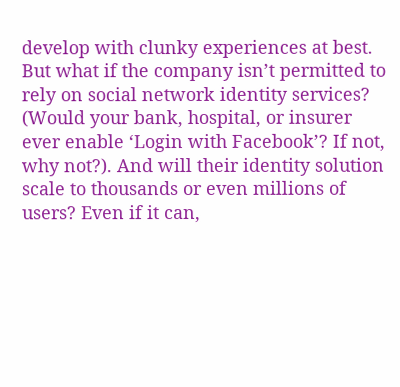develop with clunky experiences at best. But what if the company isn’t permitted to rely on social network identity services? (Would your bank, hospital, or insurer ever enable ‘Login with Facebook’? If not, why not?). And will their identity solution scale to thousands or even millions of users? Even if it can,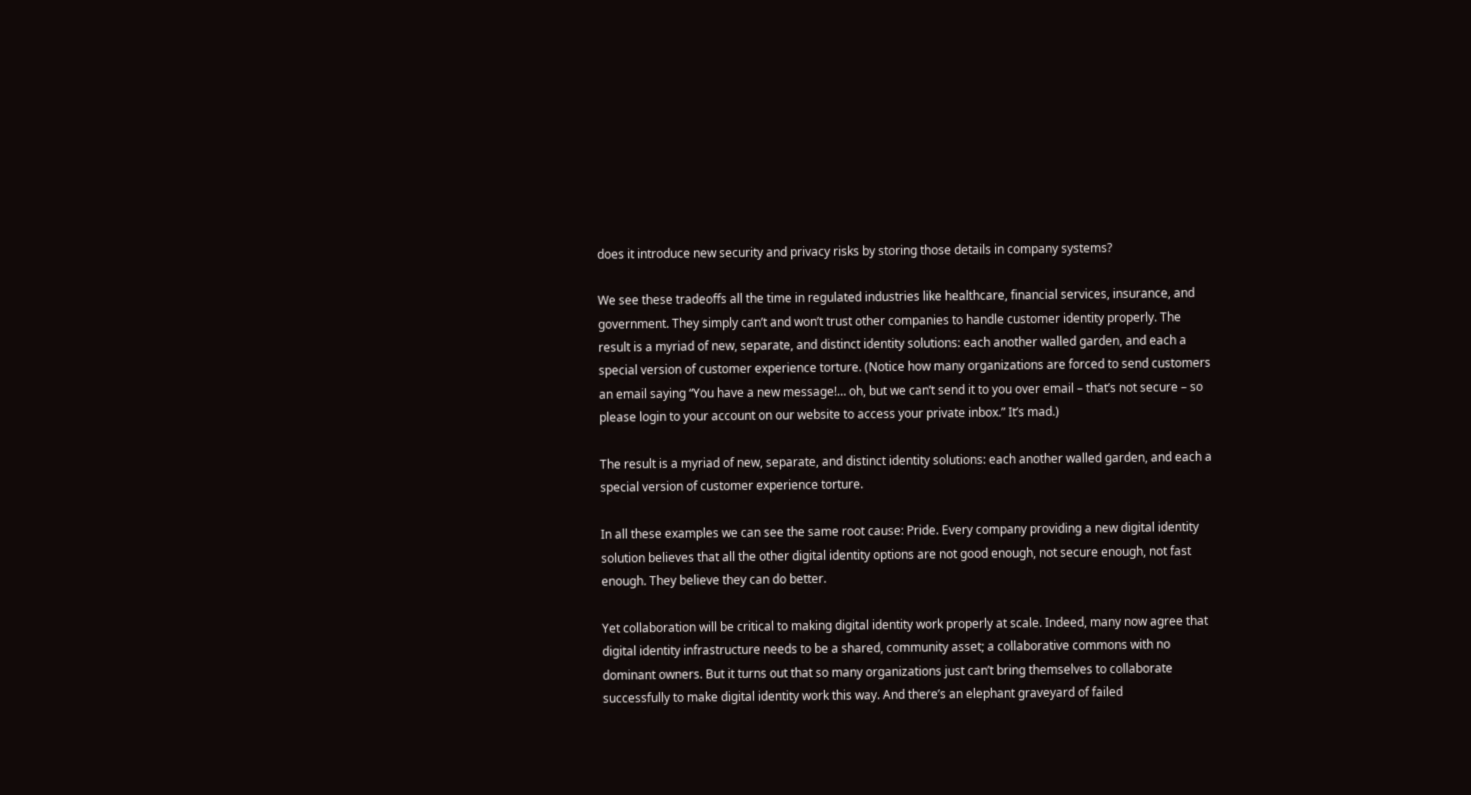does it introduce new security and privacy risks by storing those details in company systems?

We see these tradeoffs all the time in regulated industries like healthcare, financial services, insurance, and government. They simply can’t and won’t trust other companies to handle customer identity properly. The result is a myriad of new, separate, and distinct identity solutions: each another walled garden, and each a special version of customer experience torture. (Notice how many organizations are forced to send customers an email saying “You have a new message!… oh, but we can’t send it to you over email – that’s not secure – so please login to your account on our website to access your private inbox.” It’s mad.)

The result is a myriad of new, separate, and distinct identity solutions: each another walled garden, and each a special version of customer experience torture.

In all these examples we can see the same root cause: Pride. Every company providing a new digital identity solution believes that all the other digital identity options are not good enough, not secure enough, not fast enough. They believe they can do better.

Yet collaboration will be critical to making digital identity work properly at scale. Indeed, many now agree that digital identity infrastructure needs to be a shared, community asset; a collaborative commons with no dominant owners. But it turns out that so many organizations just can’t bring themselves to collaborate successfully to make digital identity work this way. And there’s an elephant graveyard of failed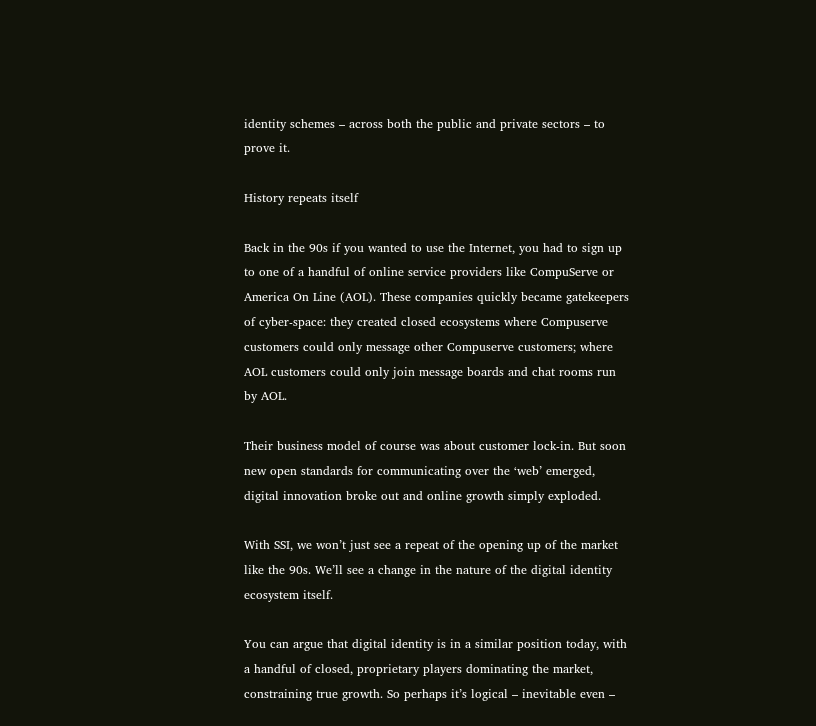identity schemes – across both the public and private sectors – to prove it.

History repeats itself

Back in the 90s if you wanted to use the Internet, you had to sign up to one of a handful of online service providers like CompuServe or America On Line (AOL). These companies quickly became gatekeepers of cyber-space: they created closed ecosystems where Compuserve customers could only message other Compuserve customers; where AOL customers could only join message boards and chat rooms run by AOL.

Their business model of course was about customer lock-in. But soon new open standards for communicating over the ‘web’ emerged, digital innovation broke out and online growth simply exploded.

With SSI, we won’t just see a repeat of the opening up of the market like the 90s. We’ll see a change in the nature of the digital identity ecosystem itself.

You can argue that digital identity is in a similar position today, with a handful of closed, proprietary players dominating the market, constraining true growth. So perhaps it’s logical – inevitable even –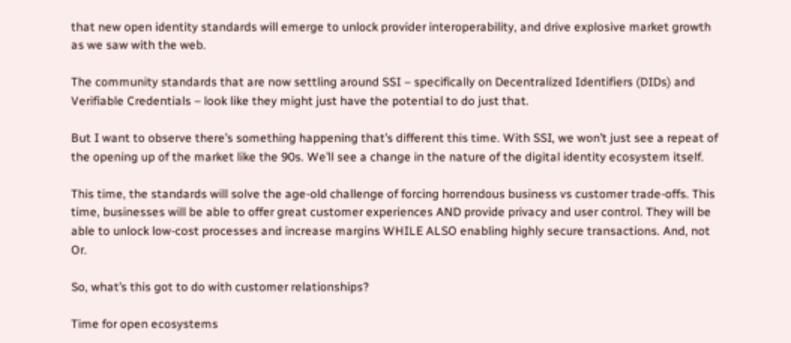that new open identity standards will emerge to unlock provider interoperability, and drive explosive market growth as we saw with the web.

The community standards that are now settling around SSI – specifically on Decentralized Identifiers (DIDs) and Verifiable Credentials – look like they might just have the potential to do just that.

But I want to observe there’s something happening that’s different this time. With SSI, we won’t just see a repeat of the opening up of the market like the 90s. We’ll see a change in the nature of the digital identity ecosystem itself.

This time, the standards will solve the age-old challenge of forcing horrendous business vs customer trade-offs. This time, businesses will be able to offer great customer experiences AND provide privacy and user control. They will be able to unlock low-cost processes and increase margins WHILE ALSO enabling highly secure transactions. And, not Or.

So, what’s this got to do with customer relationships?

Time for open ecosystems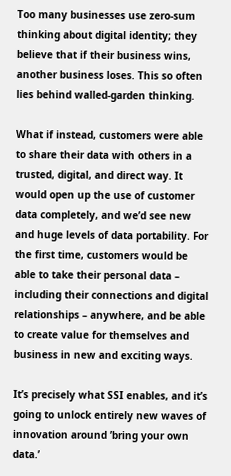Too many businesses use zero-sum thinking about digital identity; they believe that if their business wins, another business loses. This so often lies behind walled-garden thinking.

What if instead, customers were able to share their data with others in a trusted, digital, and direct way. It would open up the use of customer data completely, and we’d see new and huge levels of data portability. For the first time, customers would be able to take their personal data – including their connections and digital relationships – anywhere, and be able to create value for themselves and business in new and exciting ways.

It’s precisely what SSI enables, and it’s going to unlock entirely new waves of innovation around ’bring your own data.’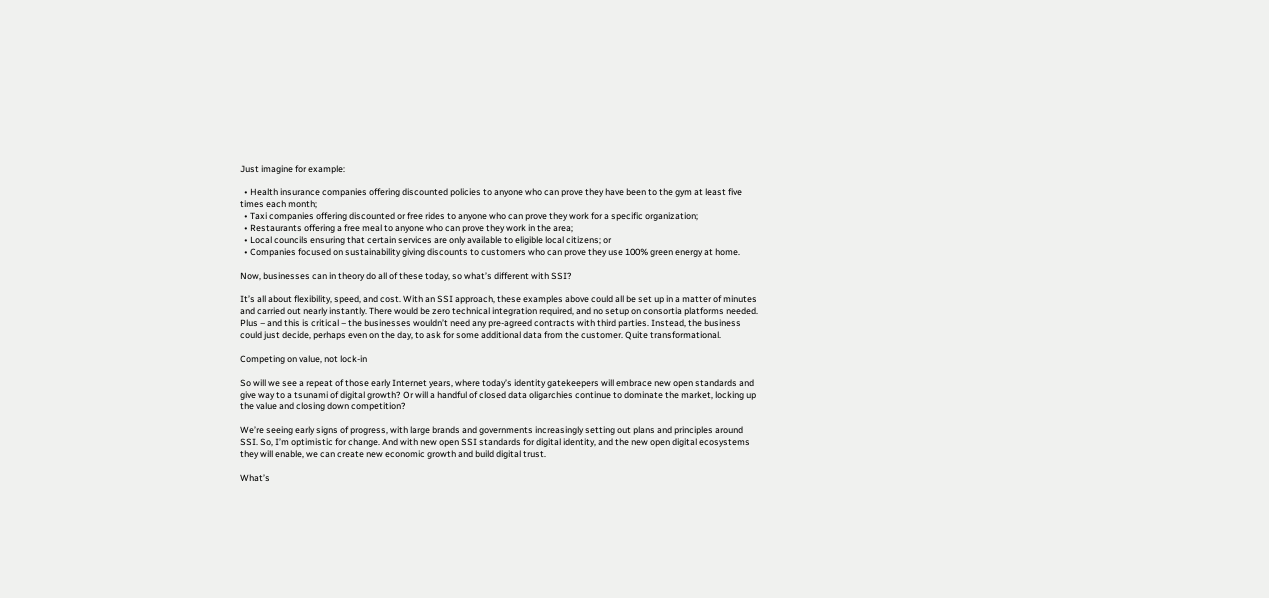Just imagine for example:

  • Health insurance companies offering discounted policies to anyone who can prove they have been to the gym at least five times each month;
  • Taxi companies offering discounted or free rides to anyone who can prove they work for a specific organization;
  • Restaurants offering a free meal to anyone who can prove they work in the area;
  • Local councils ensuring that certain services are only available to eligible local citizens; or
  • Companies focused on sustainability giving discounts to customers who can prove they use 100% green energy at home.

Now, businesses can in theory do all of these today, so what’s different with SSI?

It’s all about flexibility, speed, and cost. With an SSI approach, these examples above could all be set up in a matter of minutes and carried out nearly instantly. There would be zero technical integration required, and no setup on consortia platforms needed. Plus – and this is critical – the businesses wouldn’t need any pre-agreed contracts with third parties. Instead, the business could just decide, perhaps even on the day, to ask for some additional data from the customer. Quite transformational.

Competing on value, not lock-in

So will we see a repeat of those early Internet years, where today’s identity gatekeepers will embrace new open standards and give way to a tsunami of digital growth? Or will a handful of closed data oligarchies continue to dominate the market, locking up the value and closing down competition?

We’re seeing early signs of progress, with large brands and governments increasingly setting out plans and principles around SSI. So, I’m optimistic for change. And with new open SSI standards for digital identity, and the new open digital ecosystems they will enable, we can create new economic growth and build digital trust.

What’s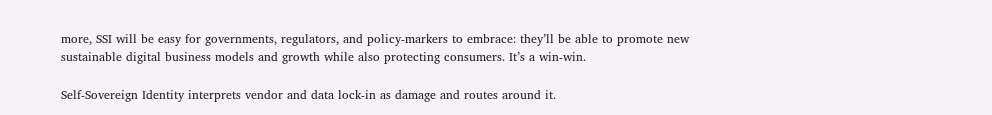more, SSI will be easy for governments, regulators, and policy-markers to embrace: they’ll be able to promote new sustainable digital business models and growth while also protecting consumers. It’s a win-win.

Self-Sovereign Identity interprets vendor and data lock-in as damage and routes around it.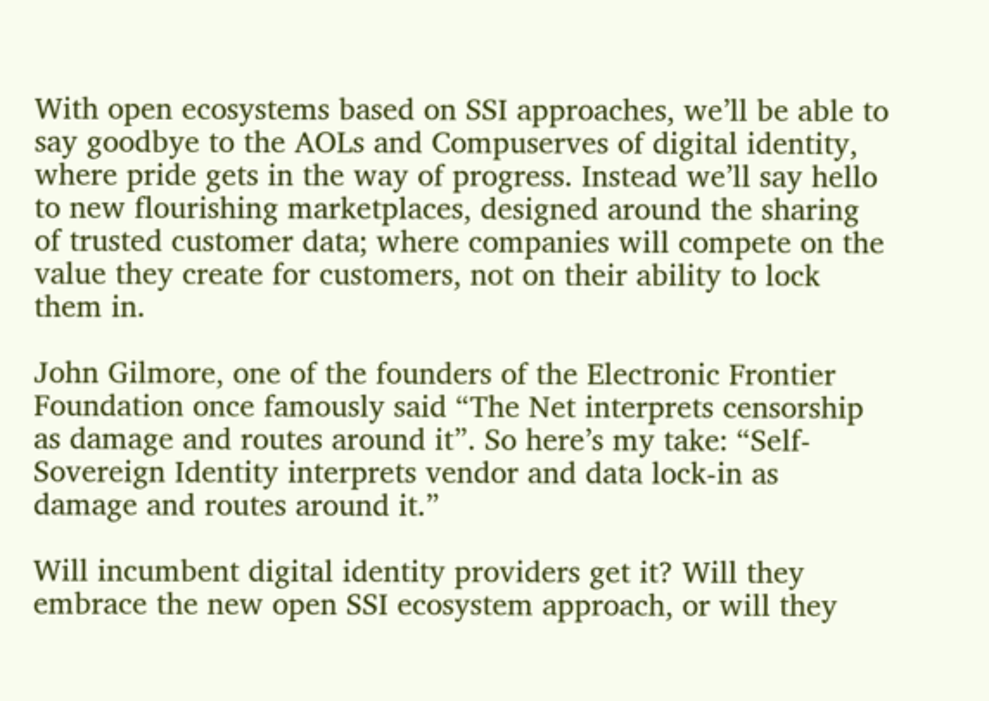With open ecosystems based on SSI approaches, we’ll be able to say goodbye to the AOLs and Compuserves of digital identity, where pride gets in the way of progress. Instead we’ll say hello to new flourishing marketplaces, designed around the sharing of trusted customer data; where companies will compete on the value they create for customers, not on their ability to lock them in.

John Gilmore, one of the founders of the Electronic Frontier Foundation once famously said “The Net interprets censorship as damage and routes around it”. So here’s my take: “Self-Sovereign Identity interprets vendor and data lock-in as damage and routes around it.”

Will incumbent digital identity providers get it? Will they embrace the new open SSI ecosystem approach, or will they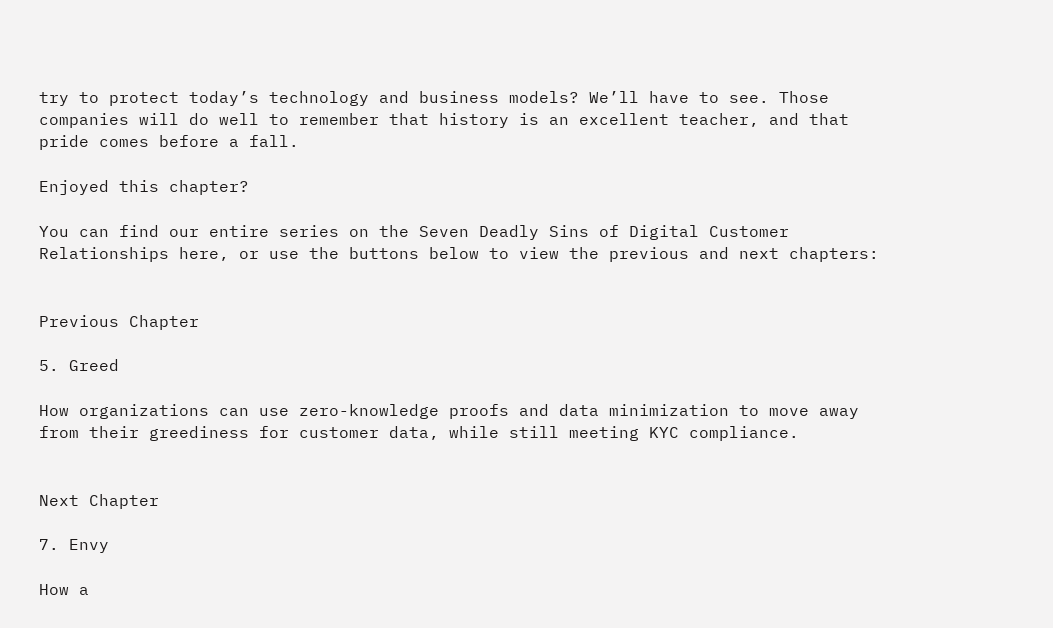try to protect today’s technology and business models? We’ll have to see. Those companies will do well to remember that history is an excellent teacher, and that pride comes before a fall.

Enjoyed this chapter?

You can find our entire series on the Seven Deadly Sins of Digital Customer Relationships here, or use the buttons below to view the previous and next chapters:


Previous Chapter

5. Greed

How organizations can use zero-knowledge proofs and data minimization to move away from their greediness for customer data, while still meeting KYC compliance.


Next Chapter

7. Envy

How a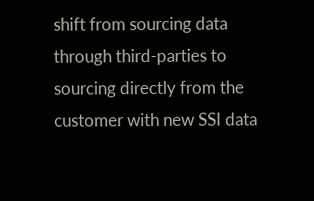shift from sourcing data through third-parties to sourcing directly from the customer with new SSI data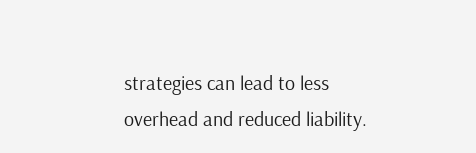strategies can lead to less overhead and reduced liability.